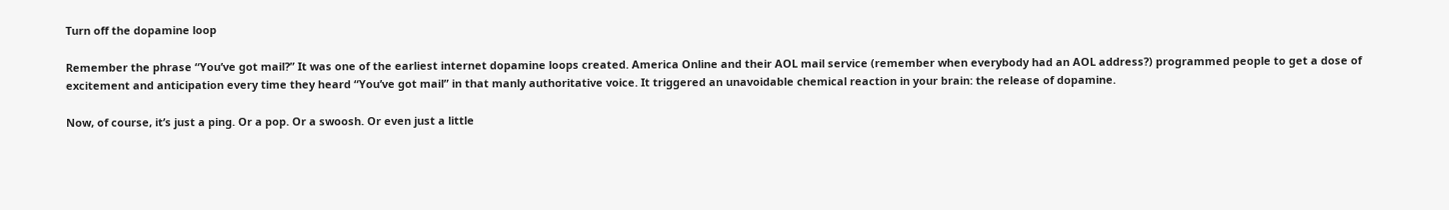Turn off the dopamine loop

Remember the phrase “You’ve got mail?” It was one of the earliest internet dopamine loops created. America Online and their AOL mail service (remember when everybody had an AOL address?) programmed people to get a dose of excitement and anticipation every time they heard “You’ve got mail” in that manly authoritative voice. It triggered an unavoidable chemical reaction in your brain: the release of dopamine.

Now, of course, it’s just a ping. Or a pop. Or a swoosh. Or even just a little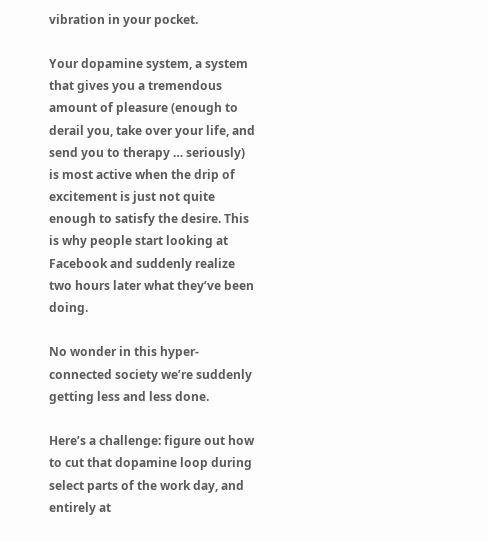vibration in your pocket.

Your dopamine system, a system that gives you a tremendous amount of pleasure (enough to derail you, take over your life, and send you to therapy … seriously) is most active when the drip of excitement is just not quite enough to satisfy the desire. This is why people start looking at Facebook and suddenly realize two hours later what they’ve been doing.

No wonder in this hyper-connected society we’re suddenly getting less and less done.

Here’s a challenge: figure out how to cut that dopamine loop during select parts of the work day, and entirely at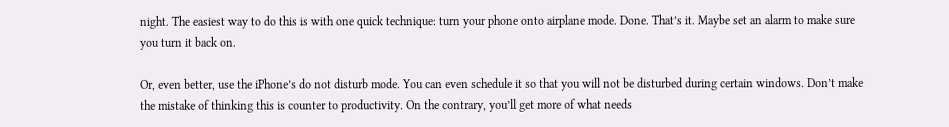night. The easiest way to do this is with one quick technique: turn your phone onto airplane mode. Done. That’s it. Maybe set an alarm to make sure you turn it back on.

Or, even better, use the iPhone’s do not disturb mode. You can even schedule it so that you will not be disturbed during certain windows. Don’t make the mistake of thinking this is counter to productivity. On the contrary, you’ll get more of what needs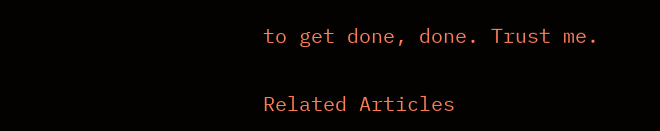to get done, done. Trust me.

Related Articles